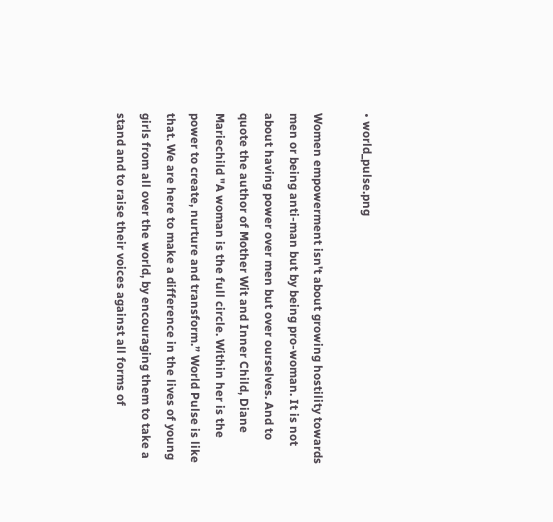• world_pulse.png

Women empowerment isn't about growing hostility towards men or being anti-man but by being pro-woman. It is not about having power over men but over ourselves. And to quote the author of Mother Wit and Inner Child, Diane Mariechild "A woman is the full circle. Within her is the power to create, nurture and transform.” World Pulse is like that. We are here to make a difference in the lives of young girls from all over the world, by encouraging them to take a stand and to raise their voices against all forms of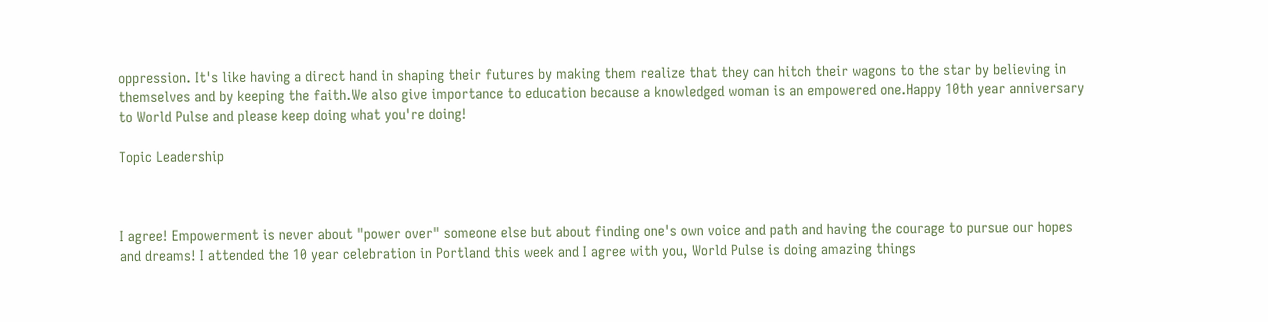oppression. It's like having a direct hand in shaping their futures by making them realize that they can hitch their wagons to the star by believing in themselves and by keeping the faith.We also give importance to education because a knowledged woman is an empowered one.Happy 10th year anniversary to World Pulse and please keep doing what you're doing!

Topic Leadership



I agree! Empowerment is never about "power over" someone else but about finding one's own voice and path and having the courage to pursue our hopes and dreams! I attended the 10 year celebration in Portland this week and I agree with you, World Pulse is doing amazing things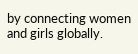by connecting women and girls globally.